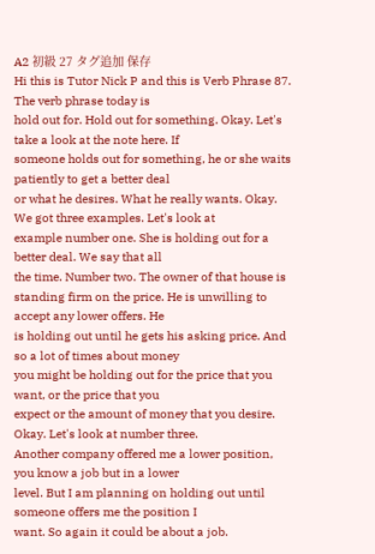A2 初級 27 タグ追加 保存
Hi this is Tutor Nick P and this is Verb Phrase 87. The verb phrase today is
hold out for. Hold out for something. Okay. Let's take a look at the note here. If
someone holds out for something, he or she waits patiently to get a better deal
or what he desires. What he really wants. Okay. We got three examples. Let's look at
example number one. She is holding out for a better deal. We say that all
the time. Number two. The owner of that house is
standing firm on the price. He is unwilling to accept any lower offers. He
is holding out until he gets his asking price. And so a lot of times about money
you might be holding out for the price that you want, or the price that you
expect or the amount of money that you desire. Okay. Let's look at number three.
Another company offered me a lower position, you know a job but in a lower
level. But I am planning on holding out until someone offers me the position I
want. So again it could be about a job.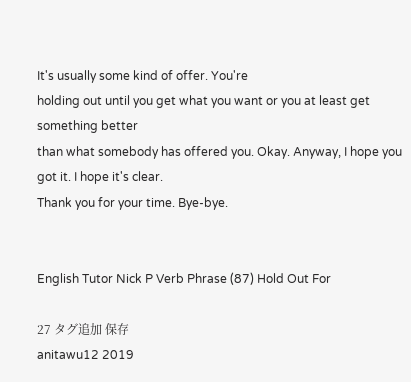It's usually some kind of offer. You're
holding out until you get what you want or you at least get something better
than what somebody has offered you. Okay. Anyway, I hope you got it. I hope it's clear.
Thank you for your time. Bye-bye.


English Tutor Nick P Verb Phrase (87) Hold Out For

27 タグ追加 保存
anitawu12 2019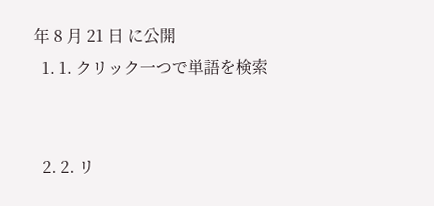年 8 月 21 日 に公開
  1. 1. クリック一つで単語を検索


  2. 2. リ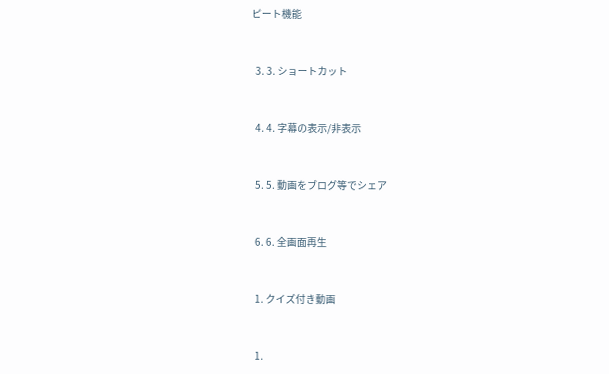ピート機能


  3. 3. ショートカット


  4. 4. 字幕の表示/非表示


  5. 5. 動画をブログ等でシェア


  6. 6. 全画面再生


  1. クイズ付き動画


  1.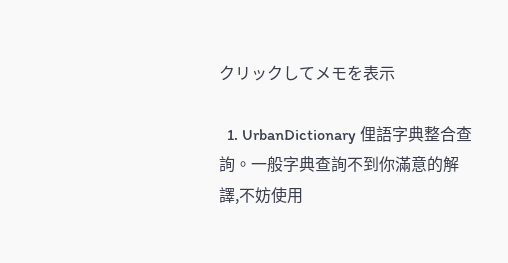クリックしてメモを表示

  1. UrbanDictionary 俚語字典整合查詢。一般字典查詢不到你滿意的解譯,不妨使用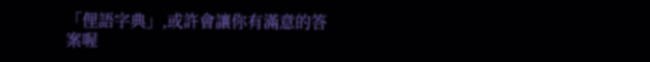「俚語字典」,或許會讓你有滿意的答案喔